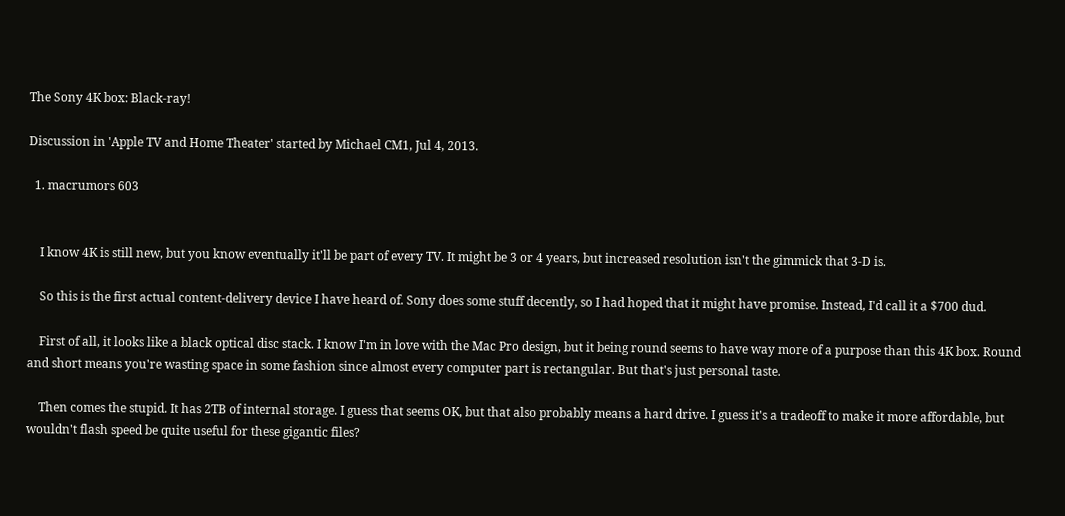The Sony 4K box: Black-ray!

Discussion in 'Apple TV and Home Theater' started by Michael CM1, Jul 4, 2013.

  1. macrumors 603


    I know 4K is still new, but you know eventually it'll be part of every TV. It might be 3 or 4 years, but increased resolution isn't the gimmick that 3-D is.

    So this is the first actual content-delivery device I have heard of. Sony does some stuff decently, so I had hoped that it might have promise. Instead, I'd call it a $700 dud.

    First of all, it looks like a black optical disc stack. I know I'm in love with the Mac Pro design, but it being round seems to have way more of a purpose than this 4K box. Round and short means you're wasting space in some fashion since almost every computer part is rectangular. But that's just personal taste.

    Then comes the stupid. It has 2TB of internal storage. I guess that seems OK, but that also probably means a hard drive. I guess it's a tradeoff to make it more affordable, but wouldn't flash speed be quite useful for these gigantic files?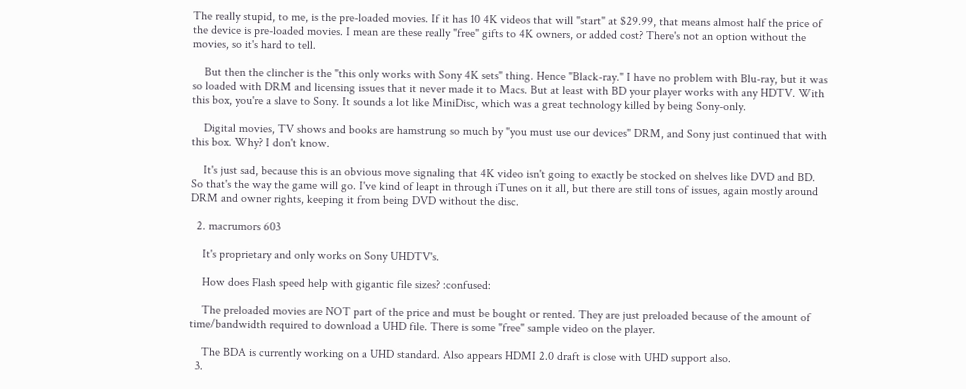The really stupid, to me, is the pre-loaded movies. If it has 10 4K videos that will "start" at $29.99, that means almost half the price of the device is pre-loaded movies. I mean are these really "free" gifts to 4K owners, or added cost? There's not an option without the movies, so it's hard to tell.

    But then the clincher is the "this only works with Sony 4K sets" thing. Hence "Black-ray." I have no problem with Blu-ray, but it was so loaded with DRM and licensing issues that it never made it to Macs. But at least with BD your player works with any HDTV. With this box, you're a slave to Sony. It sounds a lot like MiniDisc, which was a great technology killed by being Sony-only.

    Digital movies, TV shows and books are hamstrung so much by "you must use our devices" DRM, and Sony just continued that with this box. Why? I don't know.

    It's just sad, because this is an obvious move signaling that 4K video isn't going to exactly be stocked on shelves like DVD and BD. So that's the way the game will go. I've kind of leapt in through iTunes on it all, but there are still tons of issues, again mostly around DRM and owner rights, keeping it from being DVD without the disc.

  2. macrumors 603

    It's proprietary and only works on Sony UHDTV's.

    How does Flash speed help with gigantic file sizes? :confused:

    The preloaded movies are NOT part of the price and must be bought or rented. They are just preloaded because of the amount of time/bandwidth required to download a UHD file. There is some "free" sample video on the player.

    The BDA is currently working on a UHD standard. Also appears HDMI 2.0 draft is close with UHD support also.
  3.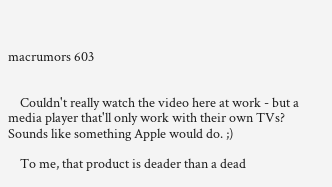macrumors 603


    Couldn't really watch the video here at work - but a media player that'll only work with their own TVs? Sounds like something Apple would do. ;)

    To me, that product is deader than a dead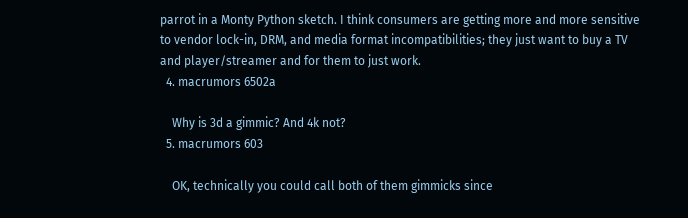parrot in a Monty Python sketch. I think consumers are getting more and more sensitive to vendor lock-in, DRM, and media format incompatibilities; they just want to buy a TV and player/streamer and for them to just work.
  4. macrumors 6502a

    Why is 3d a gimmic? And 4k not?
  5. macrumors 603

    OK, technically you could call both of them gimmicks since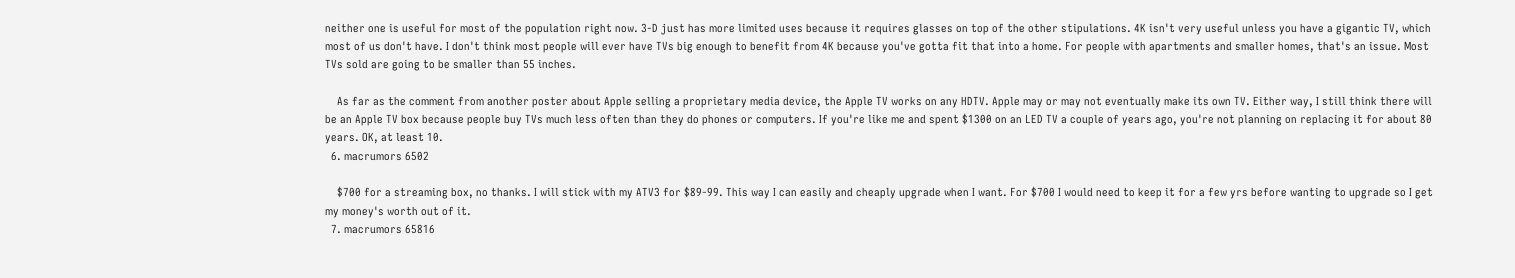neither one is useful for most of the population right now. 3-D just has more limited uses because it requires glasses on top of the other stipulations. 4K isn't very useful unless you have a gigantic TV, which most of us don't have. I don't think most people will ever have TVs big enough to benefit from 4K because you've gotta fit that into a home. For people with apartments and smaller homes, that's an issue. Most TVs sold are going to be smaller than 55 inches.

    As far as the comment from another poster about Apple selling a proprietary media device, the Apple TV works on any HDTV. Apple may or may not eventually make its own TV. Either way, I still think there will be an Apple TV box because people buy TVs much less often than they do phones or computers. If you're like me and spent $1300 on an LED TV a couple of years ago, you're not planning on replacing it for about 80 years. OK, at least 10.
  6. macrumors 6502

    $700 for a streaming box, no thanks. I will stick with my ATV3 for $89-99. This way I can easily and cheaply upgrade when I want. For $700 I would need to keep it for a few yrs before wanting to upgrade so I get my money's worth out of it.
  7. macrumors 65816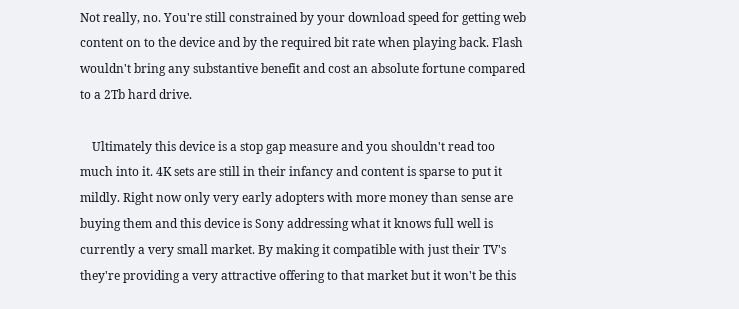Not really, no. You're still constrained by your download speed for getting web content on to the device and by the required bit rate when playing back. Flash wouldn't bring any substantive benefit and cost an absolute fortune compared to a 2Tb hard drive.

    Ultimately this device is a stop gap measure and you shouldn't read too much into it. 4K sets are still in their infancy and content is sparse to put it mildly. Right now only very early adopters with more money than sense are buying them and this device is Sony addressing what it knows full well is currently a very small market. By making it compatible with just their TV's they're providing a very attractive offering to that market but it won't be this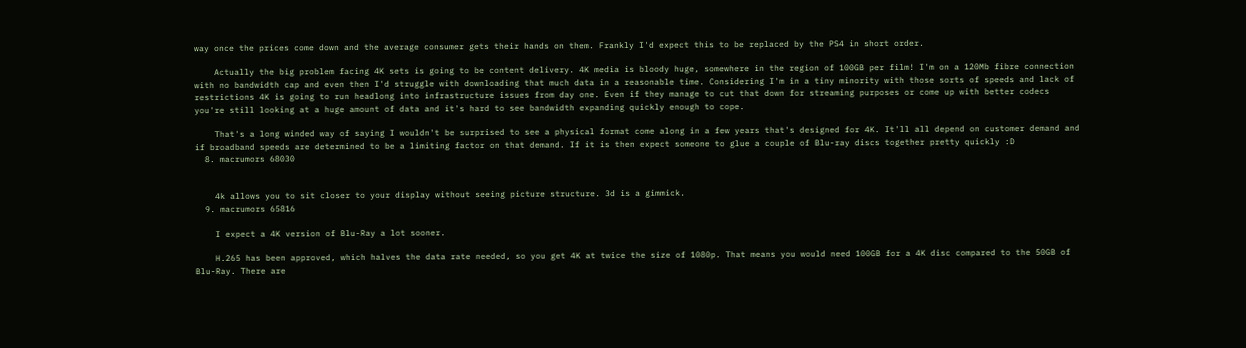way once the prices come down and the average consumer gets their hands on them. Frankly I'd expect this to be replaced by the PS4 in short order.

    Actually the big problem facing 4K sets is going to be content delivery. 4K media is bloody huge, somewhere in the region of 100GB per film! I'm on a 120Mb fibre connection with no bandwidth cap and even then I'd struggle with downloading that much data in a reasonable time. Considering I'm in a tiny minority with those sorts of speeds and lack of restrictions 4K is going to run headlong into infrastructure issues from day one. Even if they manage to cut that down for streaming purposes or come up with better codecs you're still looking at a huge amount of data and it's hard to see bandwidth expanding quickly enough to cope.

    That's a long winded way of saying I wouldn't be surprised to see a physical format come along in a few years that's designed for 4K. It'll all depend on customer demand and if broadband speeds are determined to be a limiting factor on that demand. If it is then expect someone to glue a couple of Blu-ray discs together pretty quickly :D
  8. macrumors 68030


    4k allows you to sit closer to your display without seeing picture structure. 3d is a gimmick.
  9. macrumors 65816

    I expect a 4K version of Blu-Ray a lot sooner.

    H.265 has been approved, which halves the data rate needed, so you get 4K at twice the size of 1080p. That means you would need 100GB for a 4K disc compared to the 50GB of Blu-Ray. There are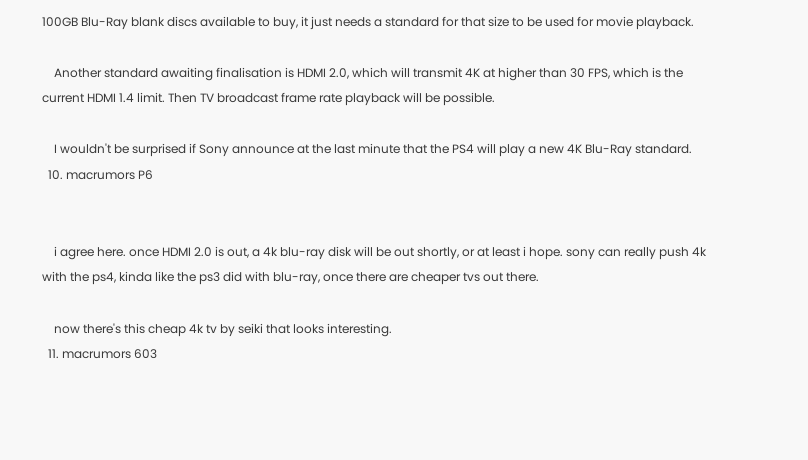100GB Blu-Ray blank discs available to buy, it just needs a standard for that size to be used for movie playback.

    Another standard awaiting finalisation is HDMI 2.0, which will transmit 4K at higher than 30 FPS, which is the current HDMI 1.4 limit. Then TV broadcast frame rate playback will be possible.

    I wouldn't be surprised if Sony announce at the last minute that the PS4 will play a new 4K Blu-Ray standard.
  10. macrumors P6


    i agree here. once HDMI 2.0 is out, a 4k blu-ray disk will be out shortly, or at least i hope. sony can really push 4k with the ps4, kinda like the ps3 did with blu-ray, once there are cheaper tvs out there.

    now there's this cheap 4k tv by seiki that looks interesting.
  11. macrumors 603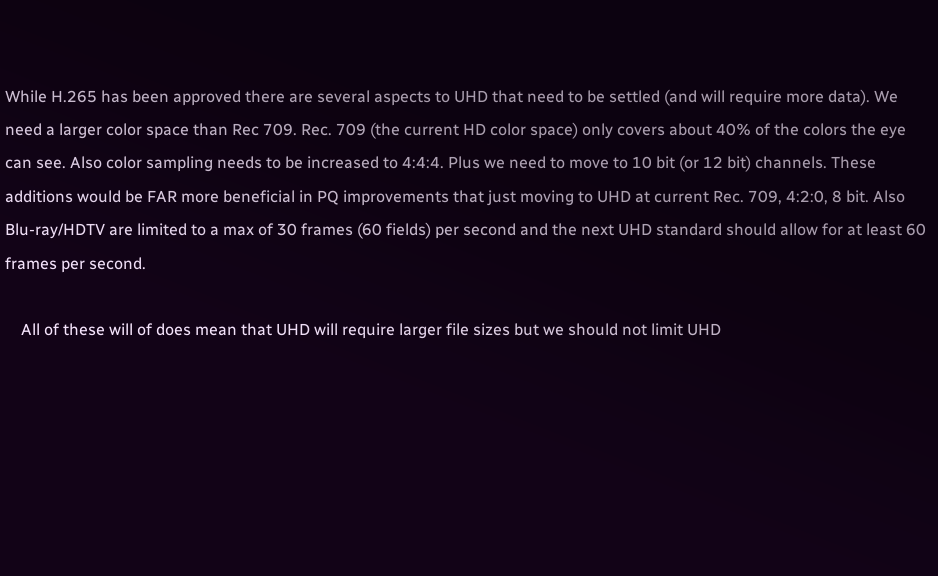While H.265 has been approved there are several aspects to UHD that need to be settled (and will require more data). We need a larger color space than Rec 709. Rec. 709 (the current HD color space) only covers about 40% of the colors the eye can see. Also color sampling needs to be increased to 4:4:4. Plus we need to move to 10 bit (or 12 bit) channels. These additions would be FAR more beneficial in PQ improvements that just moving to UHD at current Rec. 709, 4:2:0, 8 bit. Also Blu-ray/HDTV are limited to a max of 30 frames (60 fields) per second and the next UHD standard should allow for at least 60 frames per second.

    All of these will of does mean that UHD will require larger file sizes but we should not limit UHD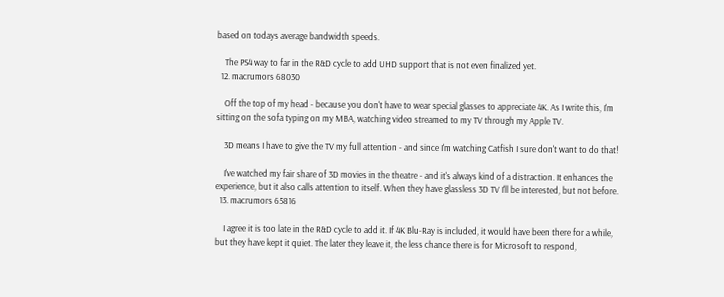based on todays average bandwidth speeds.

    The PS4 way to far in the R&D cycle to add UHD support that is not even finalized yet.
  12. macrumors 68030

    Off the top of my head - because you don't have to wear special glasses to appreciate 4K. As I write this, I'm sitting on the sofa typing on my MBA, watching video streamed to my TV through my Apple TV.

    3D means I have to give the TV my full attention - and since I'm watching Catfish I sure don't want to do that!

    I've watched my fair share of 3D movies in the theatre - and it's always kind of a distraction. It enhances the experience, but it also calls attention to itself. When they have glassless 3D TV I'll be interested, but not before.
  13. macrumors 65816

    I agree it is too late in the R&D cycle to add it. If 4K Blu-Ray is included, it would have been there for a while, but they have kept it quiet. The later they leave it, the less chance there is for Microsoft to respond,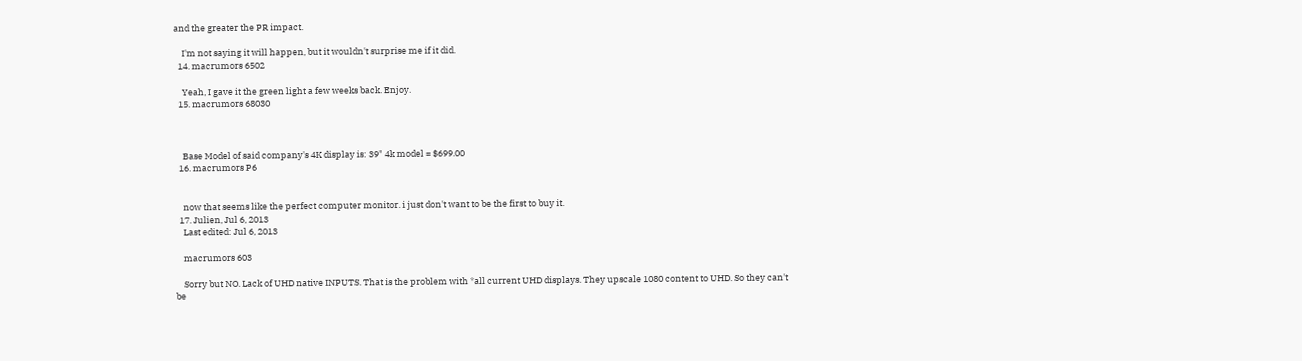and the greater the PR impact.

    I'm not saying it will happen, but it wouldn't surprise me if it did.
  14. macrumors 6502

    Yeah, I gave it the green light a few weeks back. Enjoy.
  15. macrumors 68030



    Base Model of said company's 4K display is: 39" 4k model = $699.00
  16. macrumors P6


    now that seems like the perfect computer monitor. i just don't want to be the first to buy it.
  17. Julien, Jul 6, 2013
    Last edited: Jul 6, 2013

    macrumors 603

    Sorry but NO. Lack of UHD native INPUTS. That is the problem with *all current UHD displays. They upscale 1080 content to UHD. So they can't be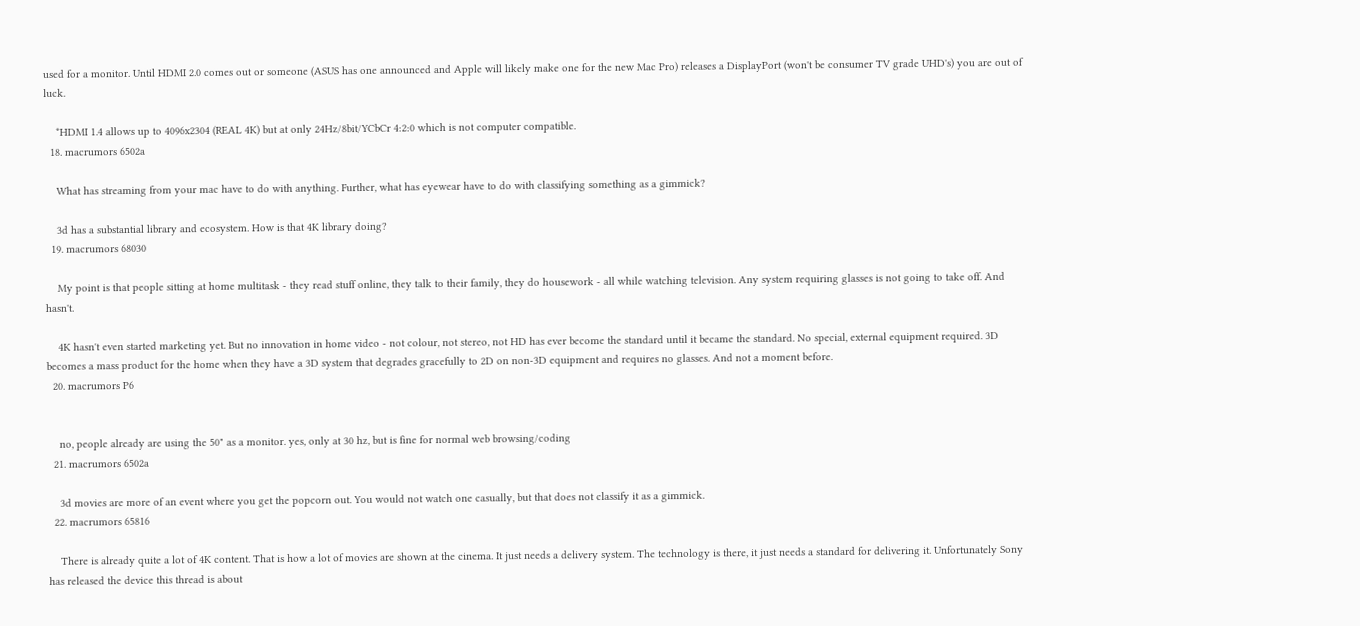used for a monitor. Until HDMI 2.0 comes out or someone (ASUS has one announced and Apple will likely make one for the new Mac Pro) releases a DisplayPort (won't be consumer TV grade UHD's) you are out of luck.

    *HDMI 1.4 allows up to 4096x2304 (REAL 4K) but at only 24Hz/8bit/YCbCr 4:2:0 which is not computer compatible.
  18. macrumors 6502a

    What has streaming from your mac have to do with anything. Further, what has eyewear have to do with classifying something as a gimmick?

    3d has a substantial library and ecosystem. How is that 4K library doing?
  19. macrumors 68030

    My point is that people sitting at home multitask - they read stuff online, they talk to their family, they do housework - all while watching television. Any system requiring glasses is not going to take off. And hasn't.

    4K hasn't even started marketing yet. But no innovation in home video - not colour, not stereo, not HD has ever become the standard until it became the standard. No special, external equipment required. 3D becomes a mass product for the home when they have a 3D system that degrades gracefully to 2D on non-3D equipment and requires no glasses. And not a moment before.
  20. macrumors P6


    no, people already are using the 50" as a monitor. yes, only at 30 hz, but is fine for normal web browsing/coding
  21. macrumors 6502a

    3d movies are more of an event where you get the popcorn out. You would not watch one casually, but that does not classify it as a gimmick.
  22. macrumors 65816

    There is already quite a lot of 4K content. That is how a lot of movies are shown at the cinema. It just needs a delivery system. The technology is there, it just needs a standard for delivering it. Unfortunately Sony has released the device this thread is about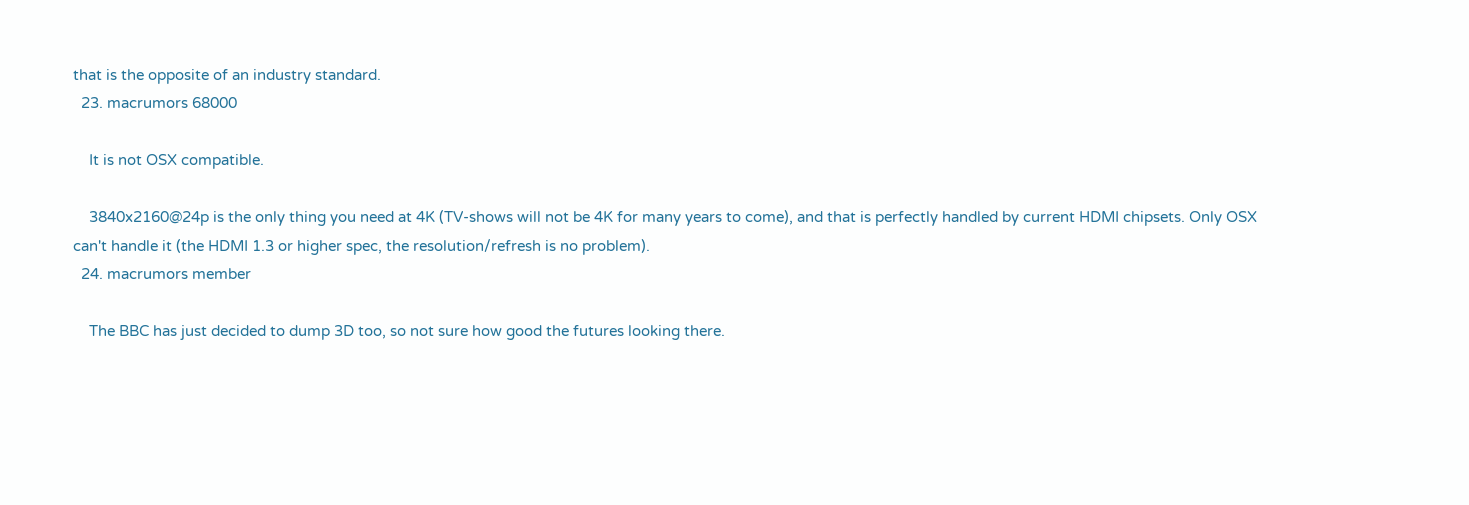that is the opposite of an industry standard.
  23. macrumors 68000

    It is not OSX compatible.

    3840x2160@24p is the only thing you need at 4K (TV-shows will not be 4K for many years to come), and that is perfectly handled by current HDMI chipsets. Only OSX can't handle it (the HDMI 1.3 or higher spec, the resolution/refresh is no problem).
  24. macrumors member

    The BBC has just decided to dump 3D too, so not sure how good the futures looking there.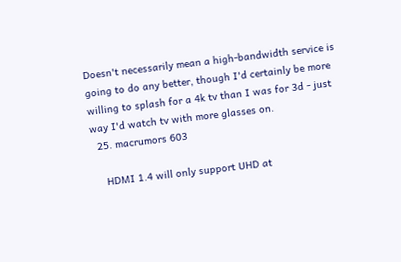Doesn't necessarily mean a high-bandwidth service is going to do any better, though I'd certainly be more willing to splash for a 4k tv than I was for 3d - just way I'd watch tv with more glasses on.
  25. macrumors 603

    HDMI 1.4 will only support UHD at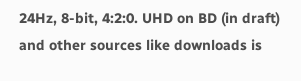24Hz, 8-bit, 4:2:0. UHD on BD (in draft) and other sources like downloads is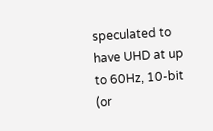speculated to have UHD at up to 60Hz, 10-bit (or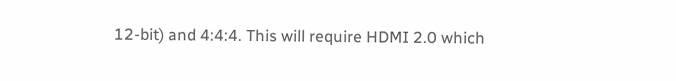12-bit) and 4:4:4. This will require HDMI 2.0 which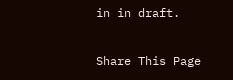in in draft.

Share This Page